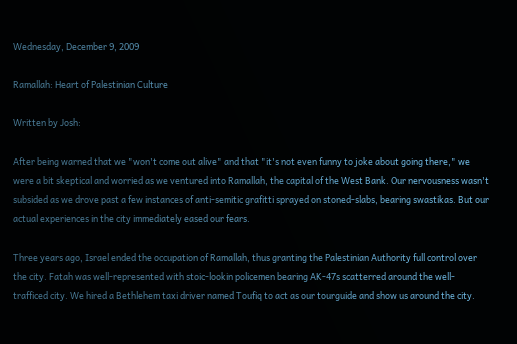Wednesday, December 9, 2009

Ramallah: Heart of Palestinian Culture

Written by Josh:

After being warned that we "won't come out alive" and that "it's not even funny to joke about going there," we were a bit skeptical and worried as we ventured into Ramallah, the capital of the West Bank. Our nervousness wasn't subsided as we drove past a few instances of anti-semitic grafitti sprayed on stoned-slabs, bearing swastikas. But our actual experiences in the city immediately eased our fears.

Three years ago, Israel ended the occupation of Ramallah, thus granting the Palestinian Authority full control over the city. Fatah was well-represented with stoic-lookin policemen bearing AK-47s scatterred around the well-trafficed city. We hired a Bethlehem taxi driver named Toufiq to act as our tourguide and show us around the city.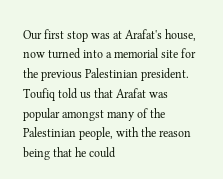Our first stop was at Arafat's house, now turned into a memorial site for the previous Palestinian president. Toufiq told us that Arafat was popular amongst many of the Palestinian people, with the reason being that he could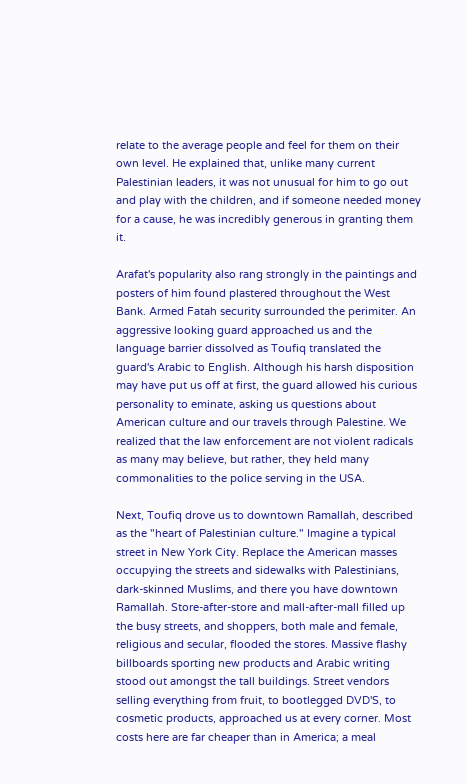relate to the average people and feel for them on their own level. He explained that, unlike many current Palestinian leaders, it was not unusual for him to go out and play with the children, and if someone needed money for a cause, he was incredibly generous in granting them it.

Arafat's popularity also rang strongly in the paintings and posters of him found plastered throughout the West Bank. Armed Fatah security surrounded the perimiter. An aggressive looking guard approached us and the language barrier dissolved as Toufiq translated the guard's Arabic to English. Although his harsh disposition may have put us off at first, the guard allowed his curious personality to eminate, asking us questions about American culture and our travels through Palestine. We realized that the law enforcement are not violent radicals as many may believe, but rather, they held many commonalities to the police serving in the USA.

Next, Toufiq drove us to downtown Ramallah, described as the "heart of Palestinian culture." Imagine a typical street in New York City. Replace the American masses occupying the streets and sidewalks with Palestinians, dark-skinned Muslims, and there you have downtown Ramallah. Store-after-store and mall-after-mall filled up the busy streets, and shoppers, both male and female, religious and secular, flooded the stores. Massive flashy billboards sporting new products and Arabic writing stood out amongst the tall buildings. Street vendors selling everything from fruit, to bootlegged DVD'S, to cosmetic products, approached us at every corner. Most costs here are far cheaper than in America; a meal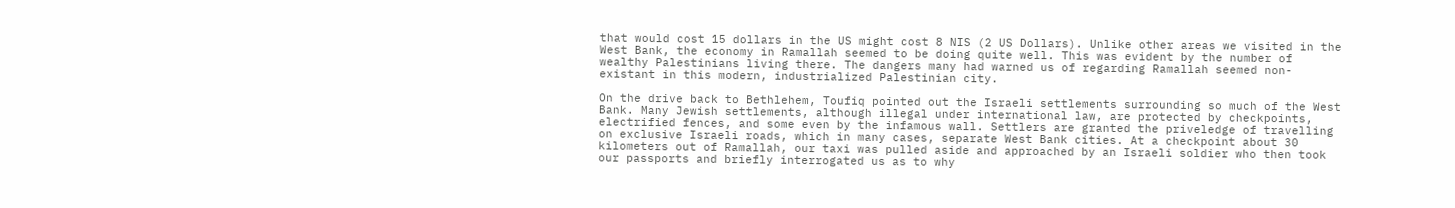that would cost 15 dollars in the US might cost 8 NIS (2 US Dollars). Unlike other areas we visited in the West Bank, the economy in Ramallah seemed to be doing quite well. This was evident by the number of wealthy Palestinians living there. The dangers many had warned us of regarding Ramallah seemed non-existant in this modern, industrialized Palestinian city.

On the drive back to Bethlehem, Toufiq pointed out the Israeli settlements surrounding so much of the West Bank. Many Jewish settlements, although illegal under international law, are protected by checkpoints, electrified fences, and some even by the infamous wall. Settlers are granted the priveledge of travelling on exclusive Israeli roads, which in many cases, separate West Bank cities. At a checkpoint about 30 kilometers out of Ramallah, our taxi was pulled aside and approached by an Israeli soldier who then took our passports and briefly interrogated us as to why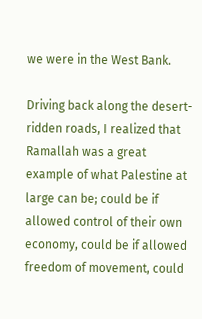we were in the West Bank.

Driving back along the desert-ridden roads, I realized that Ramallah was a great example of what Palestine at large can be; could be if allowed control of their own economy, could be if allowed freedom of movement, could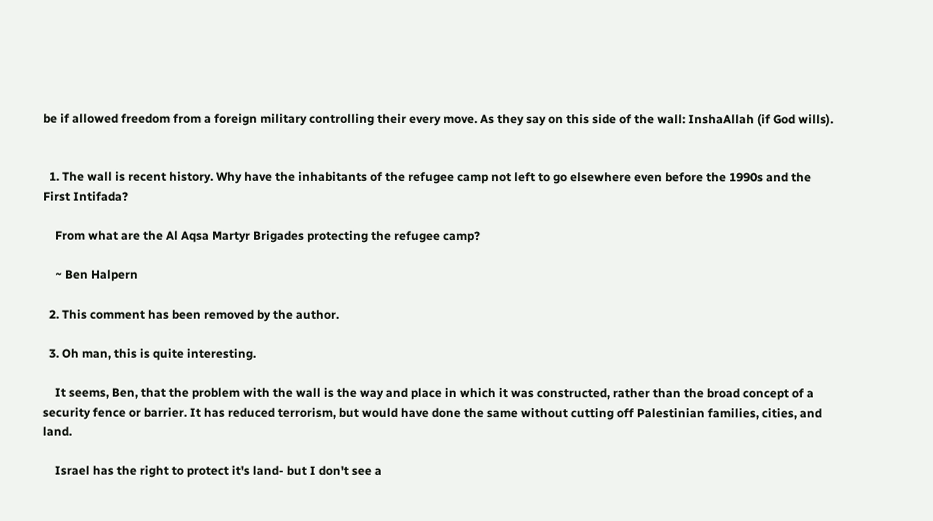be if allowed freedom from a foreign military controlling their every move. As they say on this side of the wall: InshaAllah (if God wills).


  1. The wall is recent history. Why have the inhabitants of the refugee camp not left to go elsewhere even before the 1990s and the First Intifada?

    From what are the Al Aqsa Martyr Brigades protecting the refugee camp?

    ~ Ben Halpern

  2. This comment has been removed by the author.

  3. Oh man, this is quite interesting.

    It seems, Ben, that the problem with the wall is the way and place in which it was constructed, rather than the broad concept of a security fence or barrier. It has reduced terrorism, but would have done the same without cutting off Palestinian families, cities, and land.

    Israel has the right to protect it's land- but I don't see a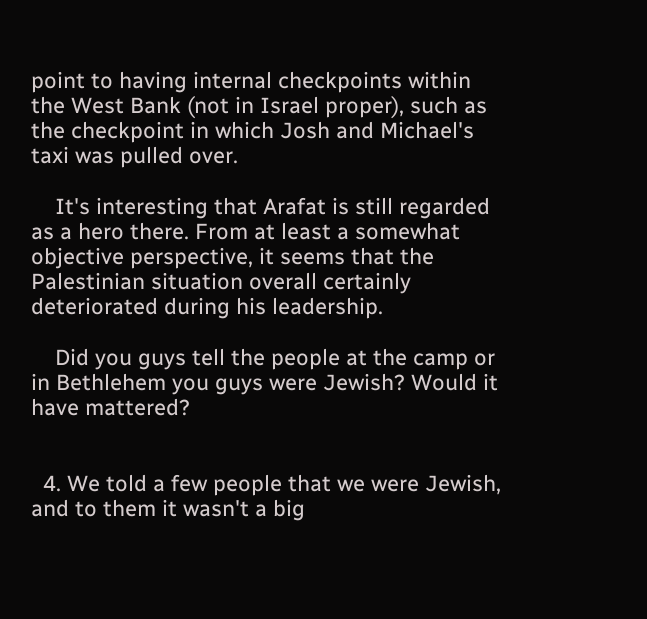point to having internal checkpoints within the West Bank (not in Israel proper), such as the checkpoint in which Josh and Michael's taxi was pulled over.

    It's interesting that Arafat is still regarded as a hero there. From at least a somewhat objective perspective, it seems that the Palestinian situation overall certainly deteriorated during his leadership.

    Did you guys tell the people at the camp or in Bethlehem you guys were Jewish? Would it have mattered?


  4. We told a few people that we were Jewish, and to them it wasn't a big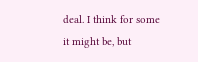deal. I think for some it might be, but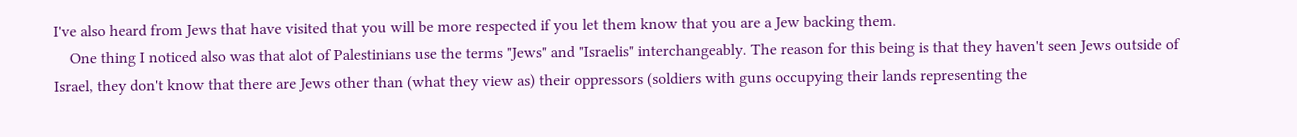I've also heard from Jews that have visited that you will be more respected if you let them know that you are a Jew backing them.
    One thing I noticed also was that alot of Palestinians use the terms "Jews" and "Israelis" interchangeably. The reason for this being is that they haven't seen Jews outside of Israel, they don't know that there are Jews other than (what they view as) their oppressors (soldiers with guns occupying their lands representing the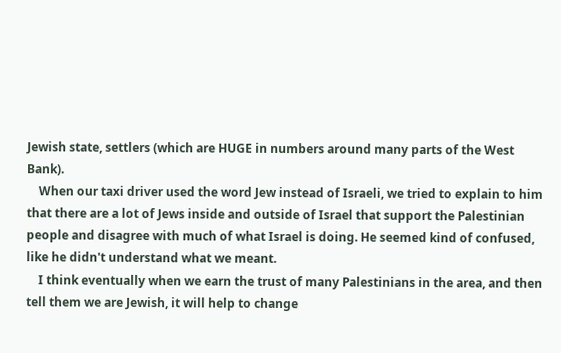Jewish state, settlers (which are HUGE in numbers around many parts of the West Bank).
    When our taxi driver used the word Jew instead of Israeli, we tried to explain to him that there are a lot of Jews inside and outside of Israel that support the Palestinian people and disagree with much of what Israel is doing. He seemed kind of confused, like he didn't understand what we meant.
    I think eventually when we earn the trust of many Palestinians in the area, and then tell them we are Jewish, it will help to change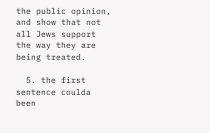the public opinion, and show that not all Jews support the way they are being treated.

  5. the first sentence coulda been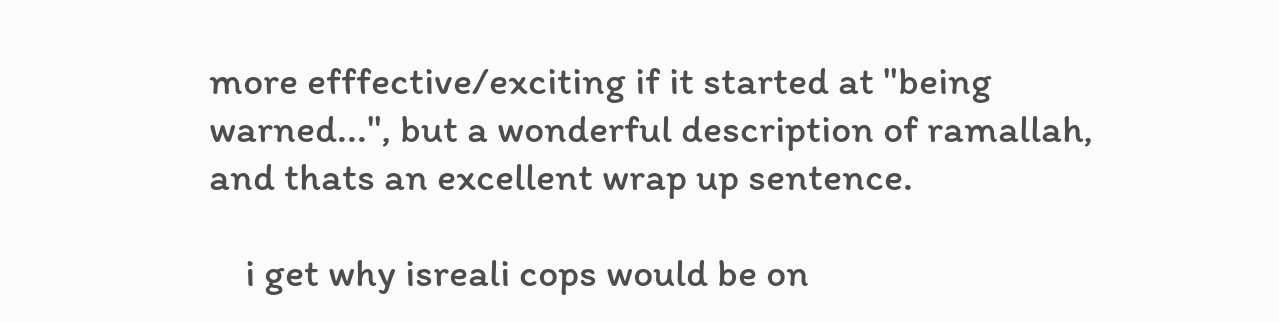more efffective/exciting if it started at "being warned...", but a wonderful description of ramallah, and thats an excellent wrap up sentence.

    i get why isreali cops would be on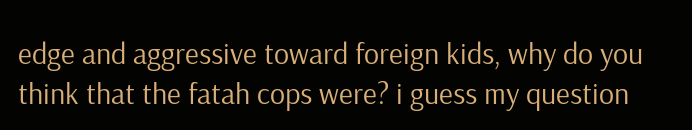edge and aggressive toward foreign kids, why do you think that the fatah cops were? i guess my question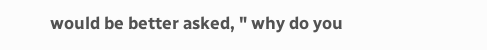would be better asked, " why do you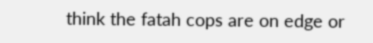think the fatah cops are on edge or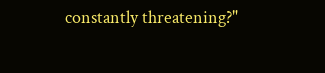constantly threatening?"